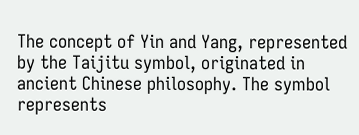The concept of Yin and Yang, represented by the Taijitu symbol, originated in ancient Chinese philosophy. The symbol represents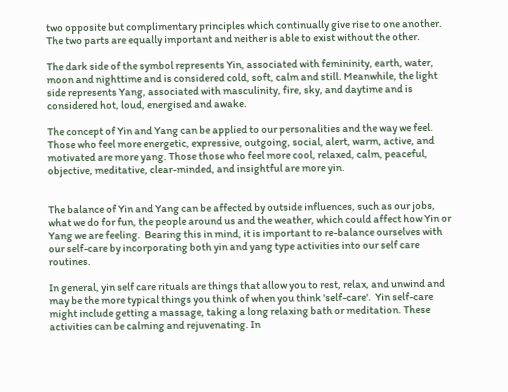two opposite but complimentary principles which continually give rise to one another. The two parts are equally important and neither is able to exist without the other.

The dark side of the symbol represents Yin, associated with femininity, earth, water, moon and nighttime and is considered cold, soft, calm and still. Meanwhile, the light side represents Yang, associated with masculinity, fire, sky, and daytime and is considered hot, loud, energised and awake.

The concept of Yin and Yang can be applied to our personalities and the way we feel.  Those who feel more energetic, expressive, outgoing, social, alert, warm, active, and motivated are more yang. Those those who feel more cool, relaxed, calm, peaceful, objective, meditative, clear-minded, and insightful are more yin.


The balance of Yin and Yang can be affected by outside influences, such as our jobs, what we do for fun, the people around us and the weather, which could affect how Yin or Yang we are feeling.  Bearing this in mind, it is important to re-balance ourselves with our self-care by incorporating both yin and yang type activities into our self care routines.

In general, yin self care rituals are things that allow you to rest, relax, and unwind and may be the more typical things you think of when you think 'self-care'.  Yin self-care might include getting a massage, taking a long relaxing bath or meditation. These activities can be calming and rejuvenating. In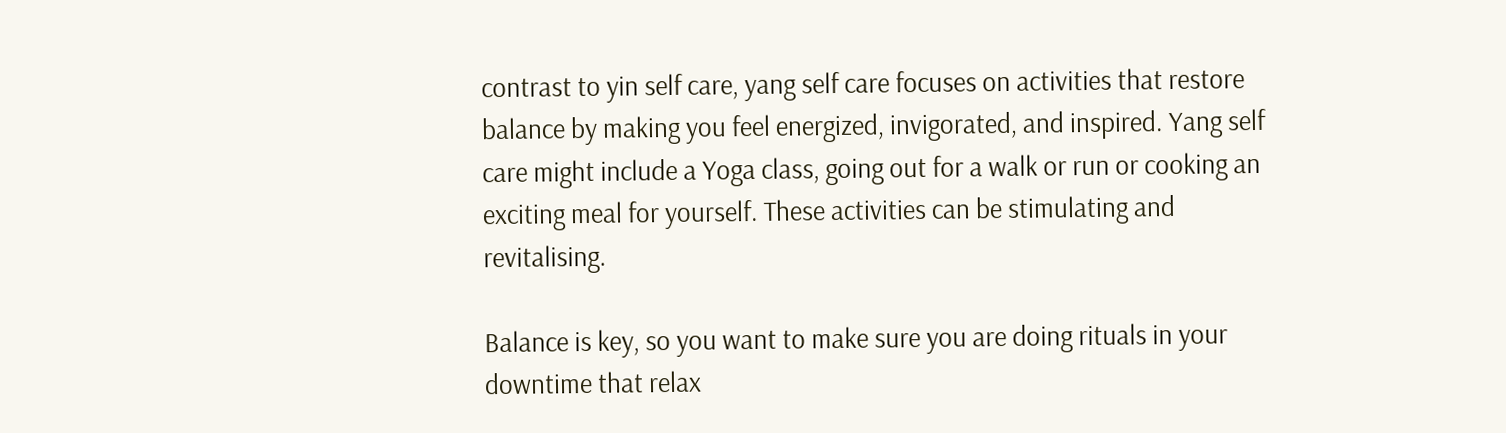contrast to yin self care, yang self care focuses on activities that restore balance by making you feel energized, invigorated, and inspired. Yang self care might include a Yoga class, going out for a walk or run or cooking an exciting meal for yourself. These activities can be stimulating and revitalising.

Balance is key, so you want to make sure you are doing rituals in your downtime that relax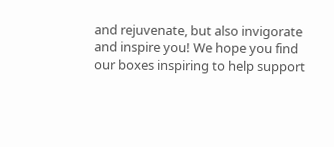and rejuvenate, but also invigorate and inspire you! We hope you find our boxes inspiring to help support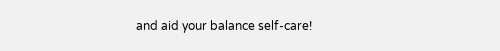and aid your balance self-care!